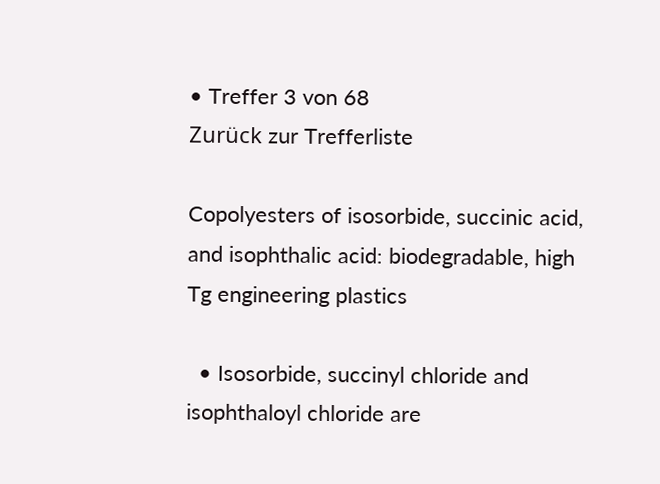• Treffer 3 von 68
Zurück zur Trefferliste

Copolyesters of isosorbide, succinic acid, and isophthalic acid: biodegradable, high Tg engineering plastics

  • Isosorbide, succinyl chloride and isophthaloyl chloride are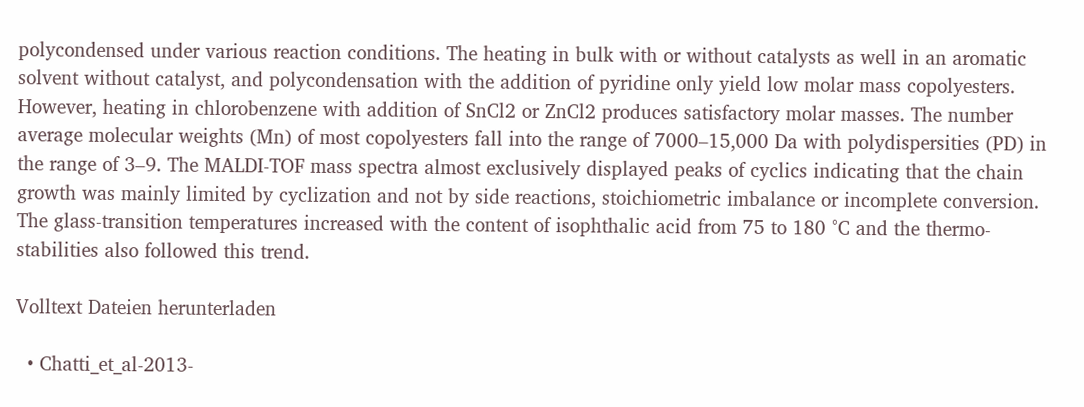polycondensed under various reaction conditions. The heating in bulk with or without catalysts as well in an aromatic solvent without catalyst, and polycondensation with the addition of pyridine only yield low molar mass copolyesters. However, heating in chlorobenzene with addition of SnCl2 or ZnCl2 produces satisfactory molar masses. The number average molecular weights (Mn) of most copolyesters fall into the range of 7000–15,000 Da with polydispersities (PD) in the range of 3–9. The MALDI-TOF mass spectra almost exclusively displayed peaks of cyclics indicating that the chain growth was mainly limited by cyclization and not by side reactions, stoichiometric imbalance or incomplete conversion. The glass-transition temperatures increased with the content of isophthalic acid from 75 to 180 °C and the thermo-stabilities also followed this trend.

Volltext Dateien herunterladen

  • Chatti_et_al-2013-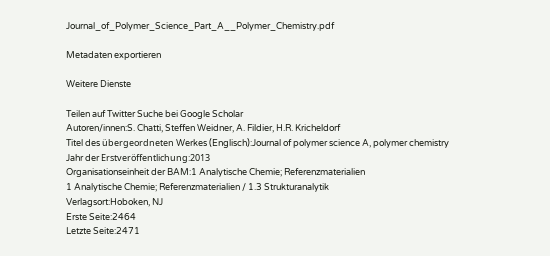Journal_of_Polymer_Science_Part_A__Polymer_Chemistry.pdf

Metadaten exportieren

Weitere Dienste

Teilen auf Twitter Suche bei Google Scholar
Autoren/innen:S. Chatti, Steffen Weidner, A. Fildier, H.R. Kricheldorf
Titel des übergeordneten Werkes (Englisch):Journal of polymer science A, polymer chemistry
Jahr der Erstveröffentlichung:2013
Organisationseinheit der BAM:1 Analytische Chemie; Referenzmaterialien
1 Analytische Chemie; Referenzmaterialien / 1.3 Strukturanalytik
Verlagsort:Hoboken, NJ
Erste Seite:2464
Letzte Seite:2471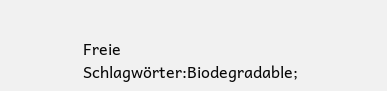Freie Schlagwörter:Biodegradable;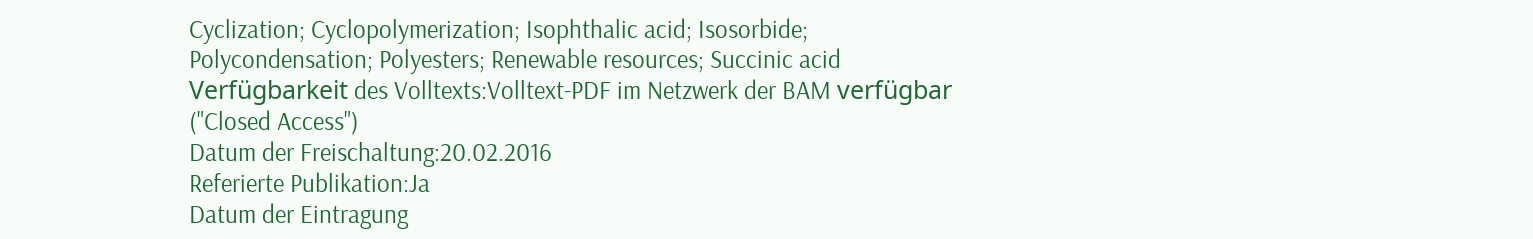Cyclization; Cyclopolymerization; Isophthalic acid; Isosorbide; Polycondensation; Polyesters; Renewable resources; Succinic acid
Verfügbarkeit des Volltexts:Volltext-PDF im Netzwerk der BAM verfügbar ("Closed Access")
Datum der Freischaltung:20.02.2016
Referierte Publikation:Ja
Datum der Eintragung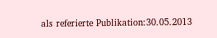als referierte Publikation:30.05.2013